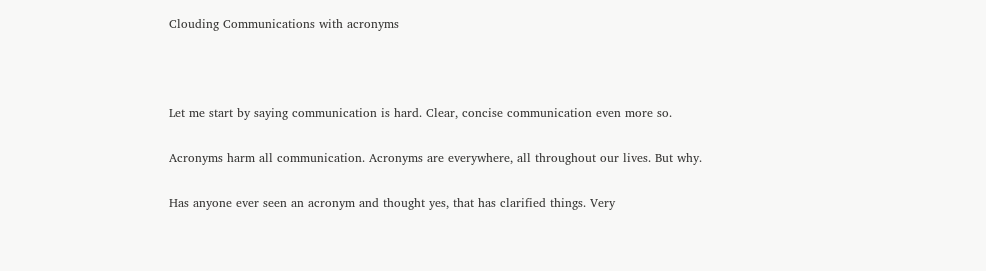Clouding Communications with acronyms



Let me start by saying communication is hard. Clear, concise communication even more so.

Acronyms harm all communication. Acronyms are everywhere, all throughout our lives. But why.

Has anyone ever seen an acronym and thought yes, that has clarified things. Very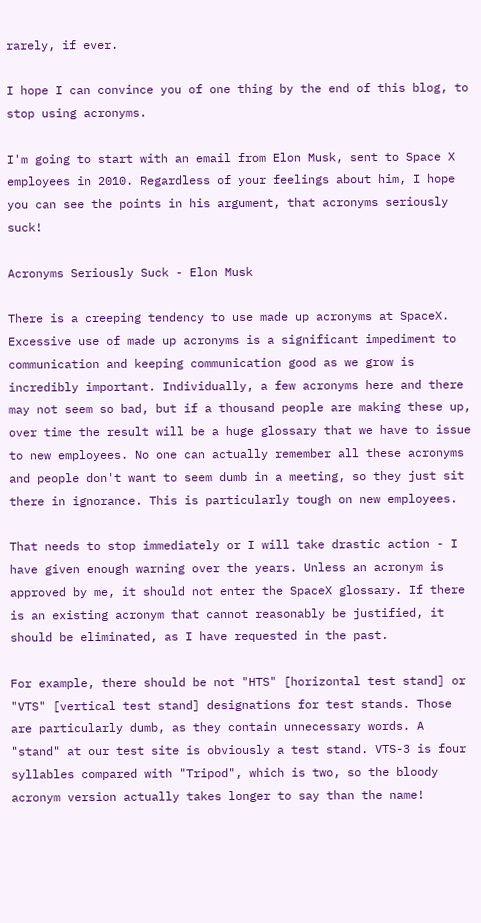rarely, if ever.

I hope I can convince you of one thing by the end of this blog, to stop using acronyms.

I'm going to start with an email from Elon Musk, sent to Space X employees in 2010. Regardless of your feelings about him, I hope you can see the points in his argument, that acronyms seriously suck!

Acronyms Seriously Suck - Elon Musk

There is a creeping tendency to use made up acronyms at SpaceX. Excessive use of made up acronyms is a significant impediment to communication and keeping communication good as we grow is incredibly important. Individually, a few acronyms here and there may not seem so bad, but if a thousand people are making these up, over time the result will be a huge glossary that we have to issue to new employees. No one can actually remember all these acronyms and people don't want to seem dumb in a meeting, so they just sit there in ignorance. This is particularly tough on new employees.

That needs to stop immediately or I will take drastic action - I have given enough warning over the years. Unless an acronym is approved by me, it should not enter the SpaceX glossary. If there is an existing acronym that cannot reasonably be justified, it should be eliminated, as I have requested in the past.

For example, there should be not "HTS" [horizontal test stand] or "VTS" [vertical test stand] designations for test stands. Those are particularly dumb, as they contain unnecessary words. A "stand" at our test site is obviously a test stand. VTS-3 is four syllables compared with "Tripod", which is two, so the bloody acronym version actually takes longer to say than the name!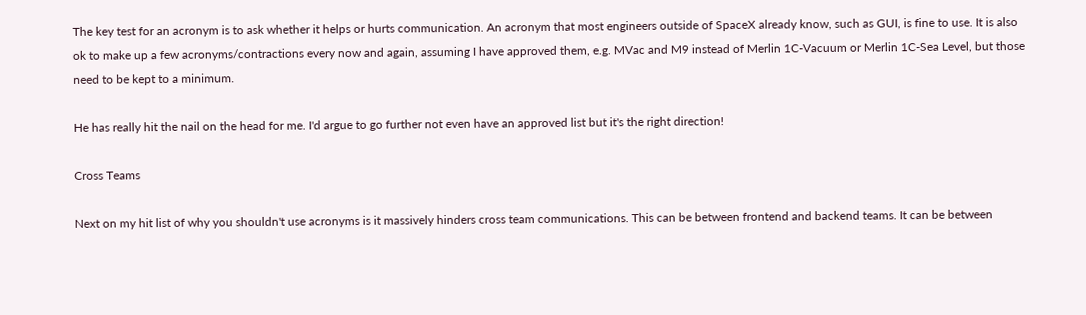The key test for an acronym is to ask whether it helps or hurts communication. An acronym that most engineers outside of SpaceX already know, such as GUI, is fine to use. It is also ok to make up a few acronyms/contractions every now and again, assuming I have approved them, e.g. MVac and M9 instead of Merlin 1C-Vacuum or Merlin 1C-Sea Level, but those need to be kept to a minimum.

He has really hit the nail on the head for me. I'd argue to go further not even have an approved list but it's the right direction!

Cross Teams

Next on my hit list of why you shouldn't use acronyms is it massively hinders cross team communications. This can be between frontend and backend teams. It can be between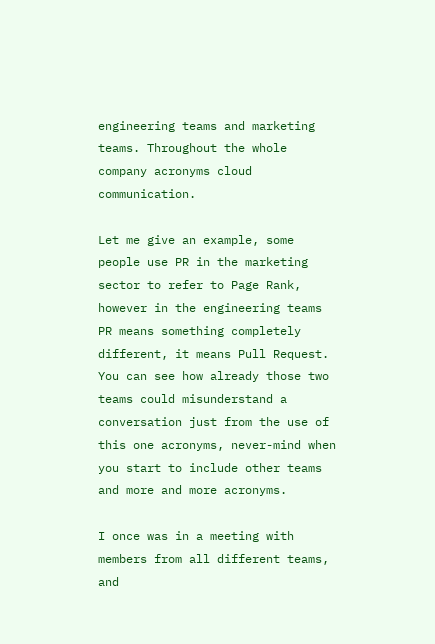engineering teams and marketing teams. Throughout the whole company acronyms cloud communication.

Let me give an example, some people use PR in the marketing sector to refer to Page Rank, however in the engineering teams PR means something completely different, it means Pull Request. You can see how already those two teams could misunderstand a conversation just from the use of this one acronyms, never-mind when you start to include other teams and more and more acronyms.

I once was in a meeting with members from all different teams, and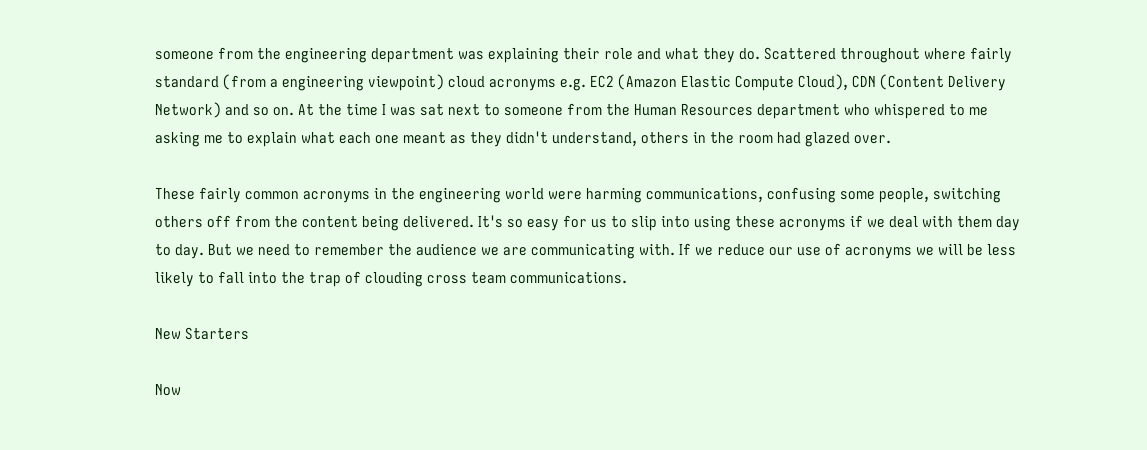someone from the engineering department was explaining their role and what they do. Scattered throughout where fairly standard (from a engineering viewpoint) cloud acronyms e.g. EC2 (Amazon Elastic Compute Cloud), CDN (Content Delivery Network) and so on. At the time I was sat next to someone from the Human Resources department who whispered to me asking me to explain what each one meant as they didn't understand, others in the room had glazed over.

These fairly common acronyms in the engineering world were harming communications, confusing some people, switching others off from the content being delivered. It's so easy for us to slip into using these acronyms if we deal with them day to day. But we need to remember the audience we are communicating with. If we reduce our use of acronyms we will be less likely to fall into the trap of clouding cross team communications.

New Starters

Now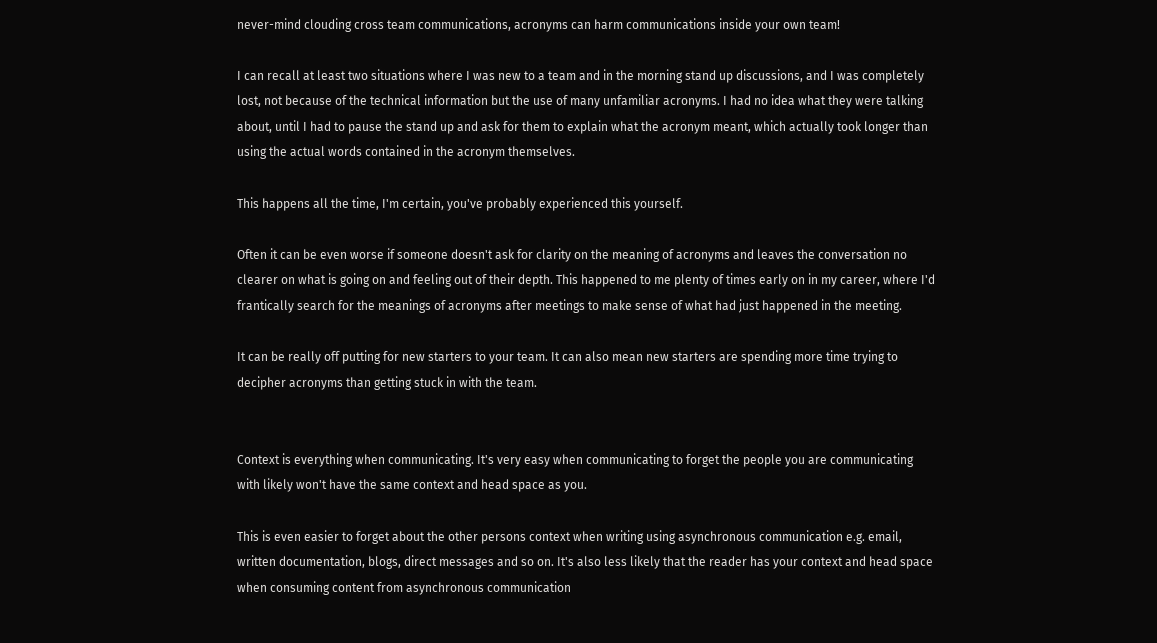never-mind clouding cross team communications, acronyms can harm communications inside your own team!

I can recall at least two situations where I was new to a team and in the morning stand up discussions, and I was completely lost, not because of the technical information but the use of many unfamiliar acronyms. I had no idea what they were talking about, until I had to pause the stand up and ask for them to explain what the acronym meant, which actually took longer than using the actual words contained in the acronym themselves.

This happens all the time, I'm certain, you've probably experienced this yourself.

Often it can be even worse if someone doesn't ask for clarity on the meaning of acronyms and leaves the conversation no clearer on what is going on and feeling out of their depth. This happened to me plenty of times early on in my career, where I'd frantically search for the meanings of acronyms after meetings to make sense of what had just happened in the meeting.

It can be really off putting for new starters to your team. It can also mean new starters are spending more time trying to decipher acronyms than getting stuck in with the team.


Context is everything when communicating. It's very easy when communicating to forget the people you are communicating with likely won't have the same context and head space as you.

This is even easier to forget about the other persons context when writing using asynchronous communication e.g. email, written documentation, blogs, direct messages and so on. It's also less likely that the reader has your context and head space when consuming content from asynchronous communication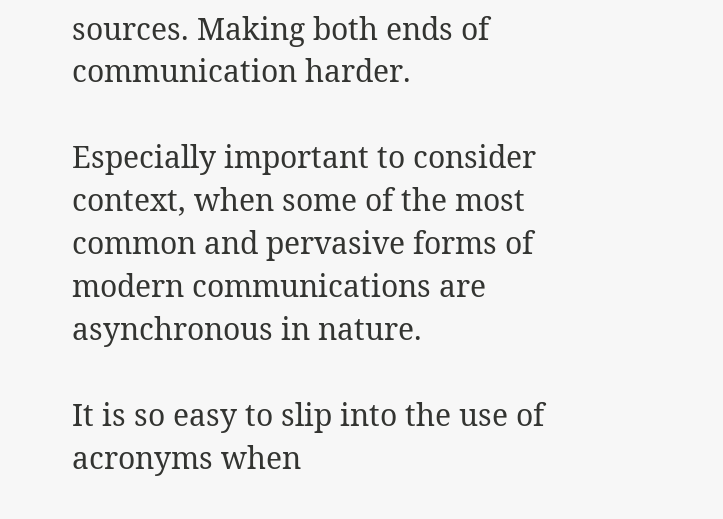sources. Making both ends of communication harder.

Especially important to consider context, when some of the most common and pervasive forms of modern communications are asynchronous in nature.

It is so easy to slip into the use of acronyms when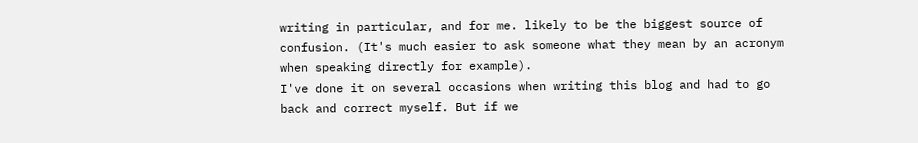writing in particular, and for me. likely to be the biggest source of confusion. (It's much easier to ask someone what they mean by an acronym when speaking directly for example).
I've done it on several occasions when writing this blog and had to go back and correct myself. But if we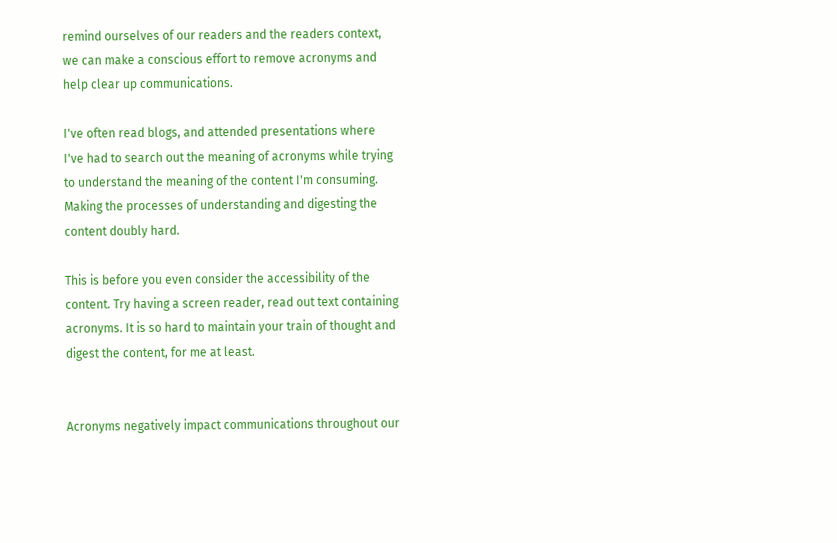remind ourselves of our readers and the readers context, we can make a conscious effort to remove acronyms and help clear up communications.

I've often read blogs, and attended presentations where I've had to search out the meaning of acronyms while trying to understand the meaning of the content I'm consuming. Making the processes of understanding and digesting the content doubly hard.

This is before you even consider the accessibility of the content. Try having a screen reader, read out text containing acronyms. It is so hard to maintain your train of thought and digest the content, for me at least.


Acronyms negatively impact communications throughout our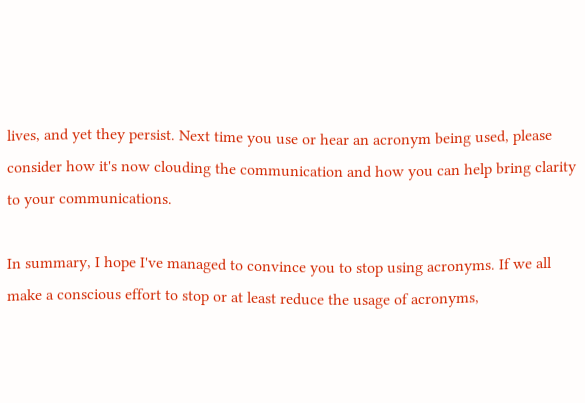lives, and yet they persist. Next time you use or hear an acronym being used, please consider how it's now clouding the communication and how you can help bring clarity to your communications.

In summary, I hope I've managed to convince you to stop using acronyms. If we all make a conscious effort to stop or at least reduce the usage of acronyms,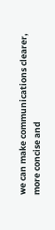we can make communications clearer, more concise and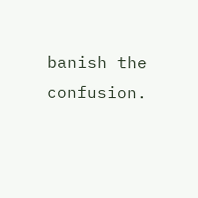banish the confusion.